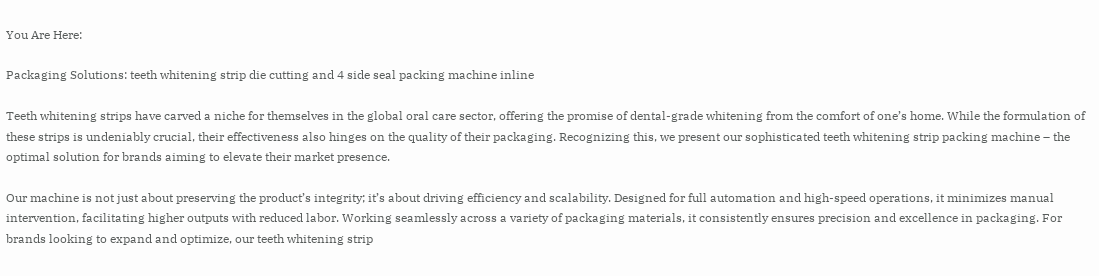You Are Here:

Packaging Solutions: teeth whitening strip die cutting and 4 side seal packing machine inline

Teeth whitening strips have carved a niche for themselves in the global oral care sector, offering the promise of dental-grade whitening from the comfort of one’s home. While the formulation of these strips is undeniably crucial, their effectiveness also hinges on the quality of their packaging. Recognizing this, we present our sophisticated teeth whitening strip packing machine – the optimal solution for brands aiming to elevate their market presence.

Our machine is not just about preserving the product’s integrity; it’s about driving efficiency and scalability. Designed for full automation and high-speed operations, it minimizes manual intervention, facilitating higher outputs with reduced labor. Working seamlessly across a variety of packaging materials, it consistently ensures precision and excellence in packaging. For brands looking to expand and optimize, our teeth whitening strip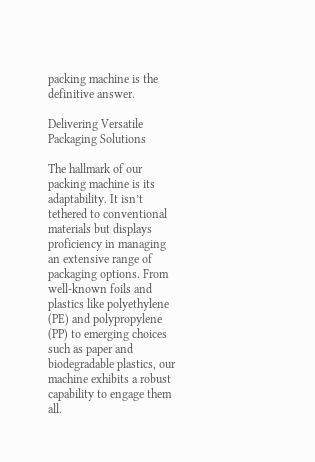packing machine is the definitive answer.

Delivering Versatile Packaging Solutions

The hallmark of our packing machine is its adaptability. It isn’t tethered to conventional materials but displays proficiency in managing an extensive range of packaging options. From well-known foils and plastics like polyethylene (PE) and polypropylene (PP) to emerging choices such as paper and biodegradable plastics, our machine exhibits a robust capability to engage them all.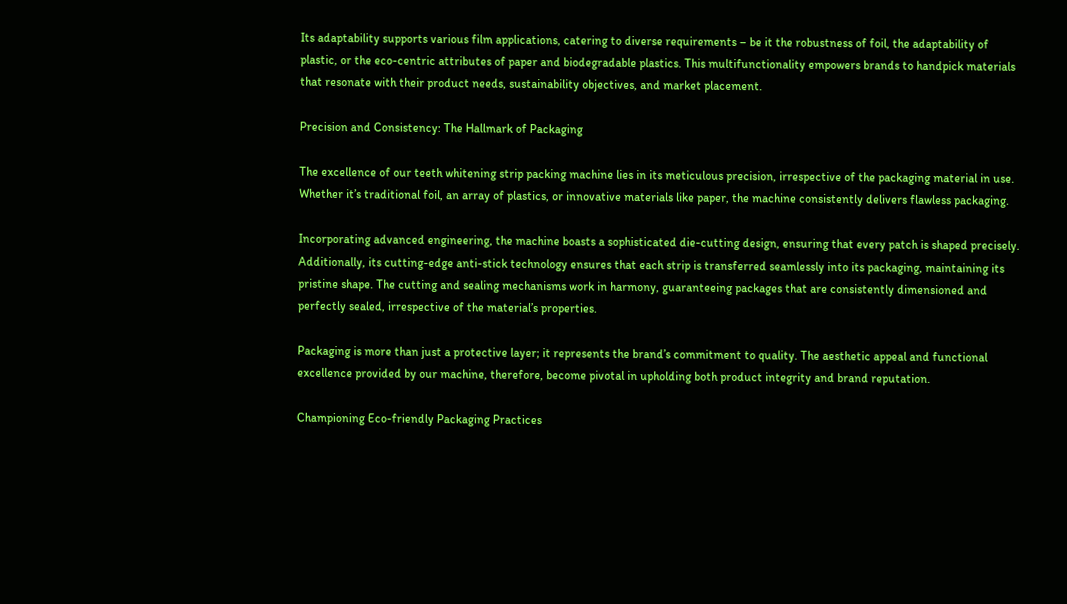Its adaptability supports various film applications, catering to diverse requirements – be it the robustness of foil, the adaptability of plastic, or the eco-centric attributes of paper and biodegradable plastics. This multifunctionality empowers brands to handpick materials that resonate with their product needs, sustainability objectives, and market placement.

Precision and Consistency: The Hallmark of Packaging

The excellence of our teeth whitening strip packing machine lies in its meticulous precision, irrespective of the packaging material in use. Whether it’s traditional foil, an array of plastics, or innovative materials like paper, the machine consistently delivers flawless packaging.

Incorporating advanced engineering, the machine boasts a sophisticated die-cutting design, ensuring that every patch is shaped precisely. Additionally, its cutting-edge anti-stick technology ensures that each strip is transferred seamlessly into its packaging, maintaining its pristine shape. The cutting and sealing mechanisms work in harmony, guaranteeing packages that are consistently dimensioned and perfectly sealed, irrespective of the material’s properties.

Packaging is more than just a protective layer; it represents the brand’s commitment to quality. The aesthetic appeal and functional excellence provided by our machine, therefore, become pivotal in upholding both product integrity and brand reputation.

Championing Eco-friendly Packaging Practices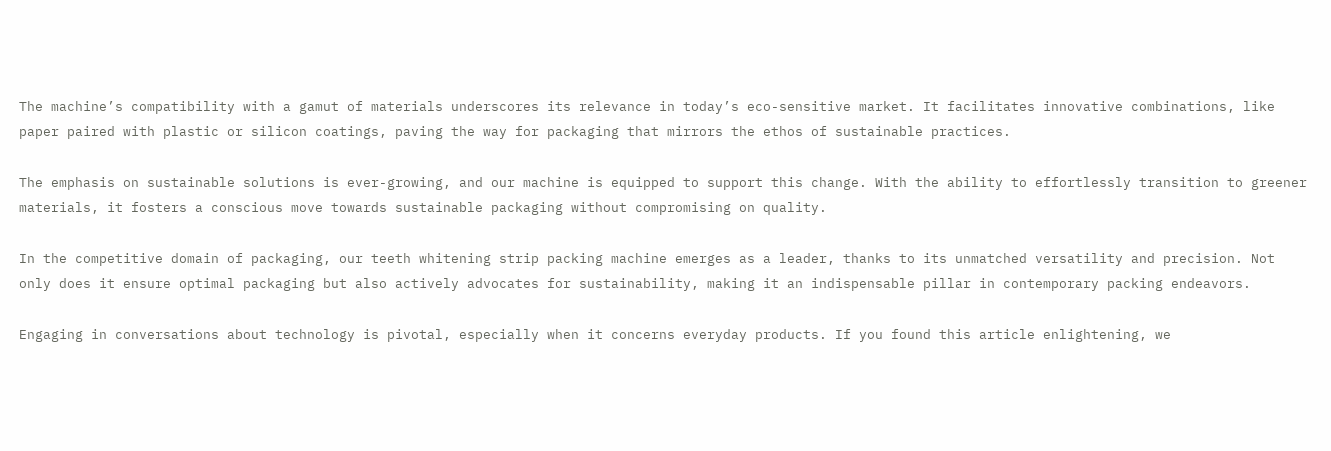The machine’s compatibility with a gamut of materials underscores its relevance in today’s eco-sensitive market. It facilitates innovative combinations, like paper paired with plastic or silicon coatings, paving the way for packaging that mirrors the ethos of sustainable practices.

The emphasis on sustainable solutions is ever-growing, and our machine is equipped to support this change. With the ability to effortlessly transition to greener materials, it fosters a conscious move towards sustainable packaging without compromising on quality.

In the competitive domain of packaging, our teeth whitening strip packing machine emerges as a leader, thanks to its unmatched versatility and precision. Not only does it ensure optimal packaging but also actively advocates for sustainability, making it an indispensable pillar in contemporary packing endeavors.

Engaging in conversations about technology is pivotal, especially when it concerns everyday products. If you found this article enlightening, we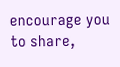encourage you to share,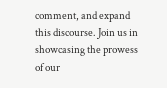comment, and expand this discourse. Join us in showcasing the prowess of our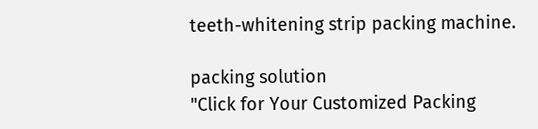teeth-whitening strip packing machine.

packing solution
"Click for Your Customized Packing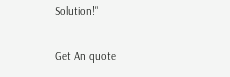Solution!"

Get An quote